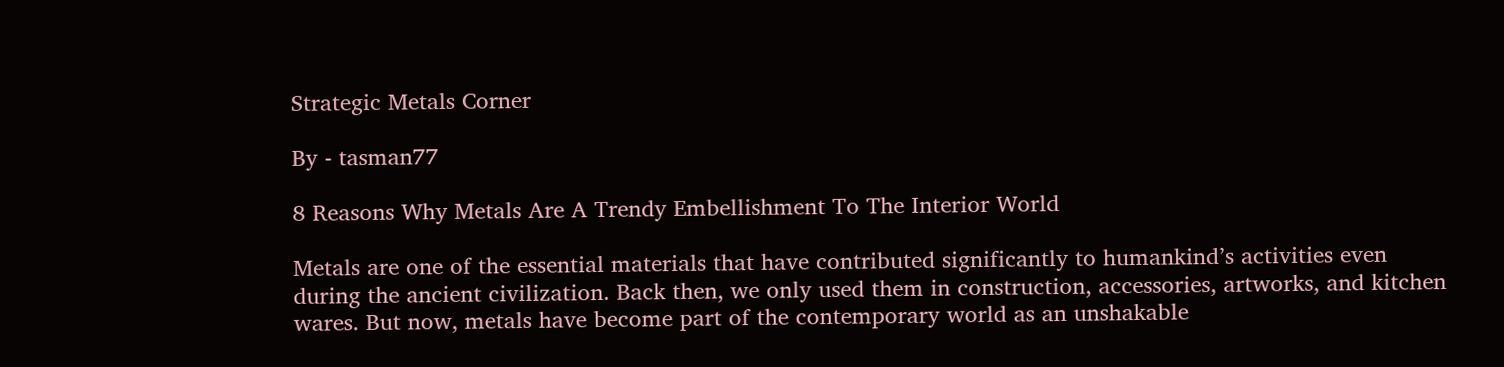Strategic Metals Corner

By - tasman77

8 Reasons Why Metals Are A Trendy Embellishment To The Interior World

Metals are one of the essential materials that have contributed significantly to humankind’s activities even during the ancient civilization. Back then, we only used them in construction, accessories, artworks, and kitchen wares. But now, metals have become part of the contemporary world as an unshakable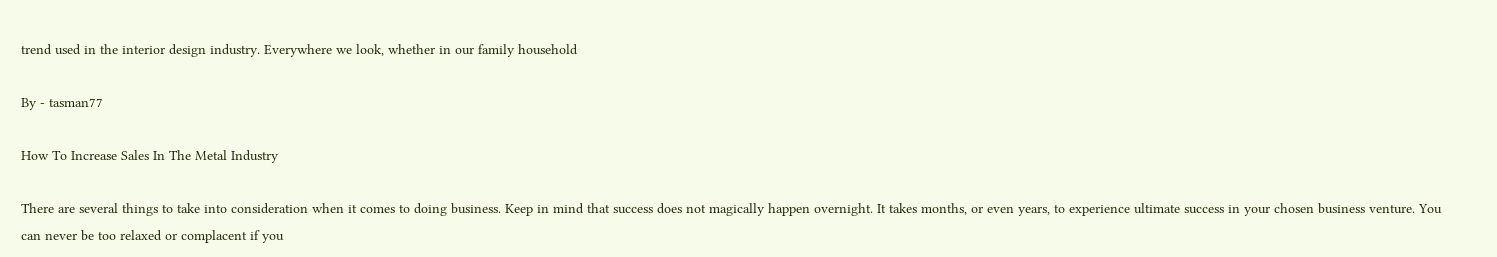trend used in the interior design industry. Everywhere we look, whether in our family household

By - tasman77

How To Increase Sales In The Metal Industry

There are several things to take into consideration when it comes to doing business. Keep in mind that success does not magically happen overnight. It takes months, or even years, to experience ultimate success in your chosen business venture. You can never be too relaxed or complacent if you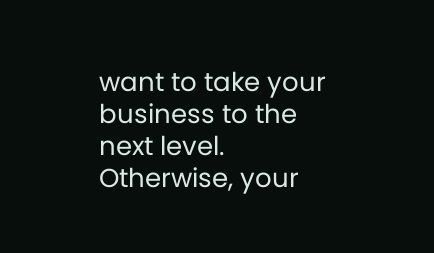want to take your business to the next level. Otherwise, your